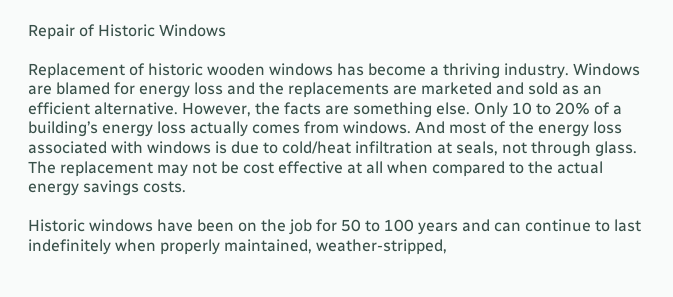Repair of Historic Windows

Replacement of historic wooden windows has become a thriving industry. Windows are blamed for energy loss and the replacements are marketed and sold as an efficient alternative. However, the facts are something else. Only 10 to 20% of a building’s energy loss actually comes from windows. And most of the energy loss associated with windows is due to cold/heat infiltration at seals, not through glass. The replacement may not be cost effective at all when compared to the actual energy savings costs.

Historic windows have been on the job for 50 to 100 years and can continue to last indefinitely when properly maintained, weather-stripped,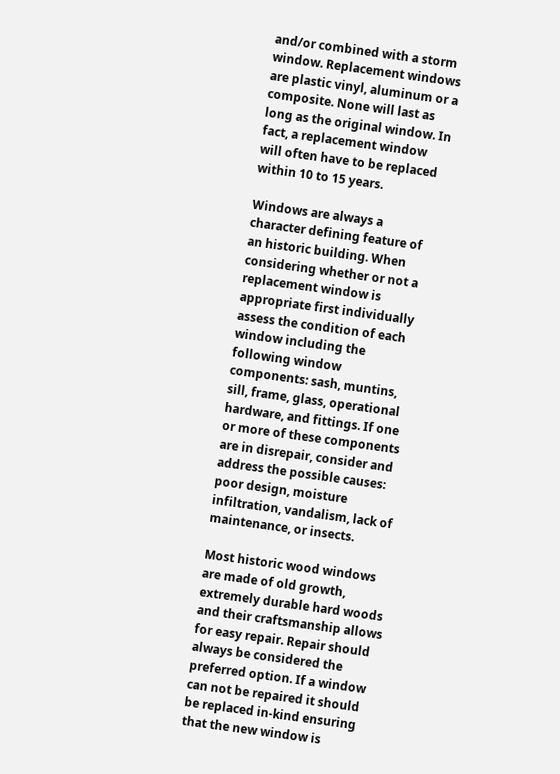and/or combined with a storm window. Replacement windows are plastic vinyl, aluminum or a composite. None will last as long as the original window. In fact, a replacement window will often have to be replaced within 10 to 15 years.

Windows are always a character defining feature of an historic building. When considering whether or not a replacement window is appropriate first individually assess the condition of each window including the following window components: sash, muntins, sill, frame, glass, operational hardware, and fittings. If one or more of these components are in disrepair, consider and address the possible causes: poor design, moisture infiltration, vandalism, lack of maintenance, or insects.

Most historic wood windows are made of old growth, extremely durable hard woods and their craftsmanship allows for easy repair. Repair should always be considered the preferred option. If a window can not be repaired it should be replaced in-kind ensuring that the new window is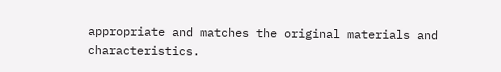appropriate and matches the original materials and characteristics.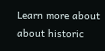Learn more about about historic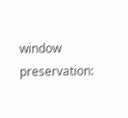window preservation: